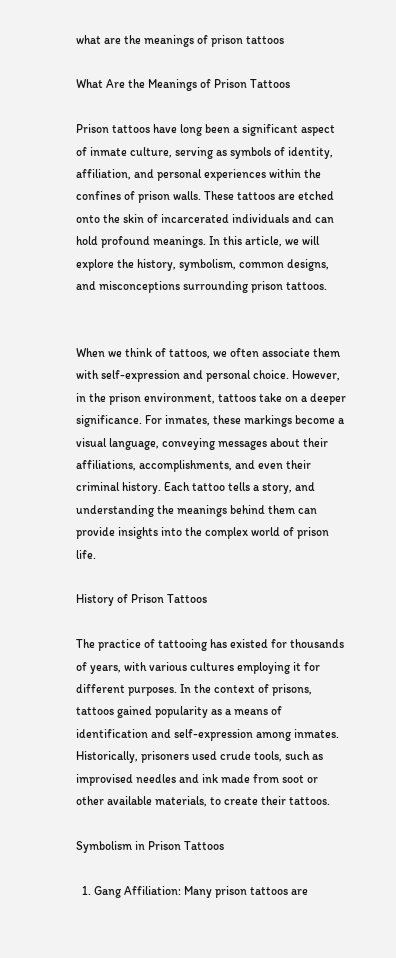what are the meanings of prison tattoos

What Are the Meanings of Prison Tattoos

Prison tattoos have long been a significant aspect of inmate culture, serving as symbols of identity, affiliation, and personal experiences within the confines of prison walls. These tattoos are etched onto the skin of incarcerated individuals and can hold profound meanings. In this article, we will explore the history, symbolism, common designs, and misconceptions surrounding prison tattoos.


When we think of tattoos, we often associate them with self-expression and personal choice. However, in the prison environment, tattoos take on a deeper significance. For inmates, these markings become a visual language, conveying messages about their affiliations, accomplishments, and even their criminal history. Each tattoo tells a story, and understanding the meanings behind them can provide insights into the complex world of prison life.

History of Prison Tattoos

The practice of tattooing has existed for thousands of years, with various cultures employing it for different purposes. In the context of prisons, tattoos gained popularity as a means of identification and self-expression among inmates. Historically, prisoners used crude tools, such as improvised needles and ink made from soot or other available materials, to create their tattoos.

Symbolism in Prison Tattoos

  1. Gang Affiliation: Many prison tattoos are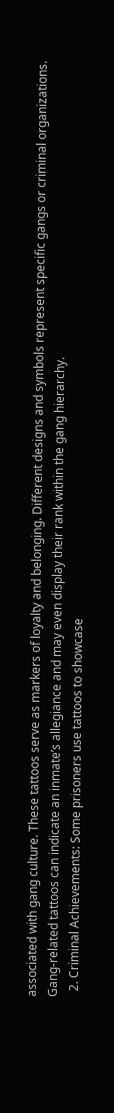associated with gang culture. These tattoos serve as markers of loyalty and belonging. Different designs and symbols represent specific gangs or criminal organizations. Gang-related tattoos can indicate an inmate’s allegiance and may even display their rank within the gang hierarchy.
  2. Criminal Achievements: Some prisoners use tattoos to showcase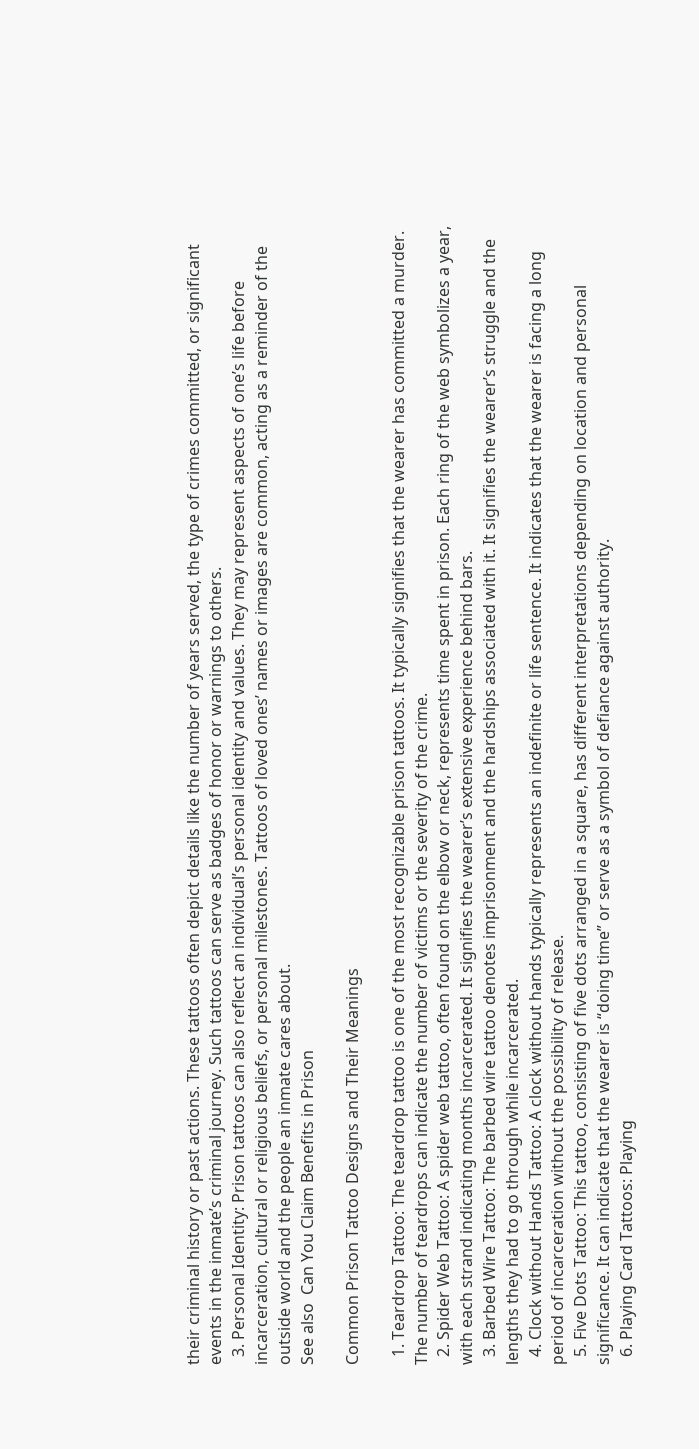their criminal history or past actions. These tattoos often depict details like the number of years served, the type of crimes committed, or significant events in the inmate’s criminal journey. Such tattoos can serve as badges of honor or warnings to others.
  3. Personal Identity: Prison tattoos can also reflect an individual’s personal identity and values. They may represent aspects of one’s life before incarceration, cultural or religious beliefs, or personal milestones. Tattoos of loved ones’ names or images are common, acting as a reminder of the outside world and the people an inmate cares about.
See also  Can You Claim Benefits in Prison

Common Prison Tattoo Designs and Their Meanings

  1. Teardrop Tattoo: The teardrop tattoo is one of the most recognizable prison tattoos. It typically signifies that the wearer has committed a murder. The number of teardrops can indicate the number of victims or the severity of the crime.
  2. Spider Web Tattoo: A spider web tattoo, often found on the elbow or neck, represents time spent in prison. Each ring of the web symbolizes a year, with each strand indicating months incarcerated. It signifies the wearer’s extensive experience behind bars.
  3. Barbed Wire Tattoo: The barbed wire tattoo denotes imprisonment and the hardships associated with it. It signifies the wearer’s struggle and the lengths they had to go through while incarcerated.
  4. Clock without Hands Tattoo: A clock without hands typically represents an indefinite or life sentence. It indicates that the wearer is facing a long period of incarceration without the possibility of release.
  5. Five Dots Tattoo: This tattoo, consisting of five dots arranged in a square, has different interpretations depending on location and personal significance. It can indicate that the wearer is “doing time” or serve as a symbol of defiance against authority.
  6. Playing Card Tattoos: Playing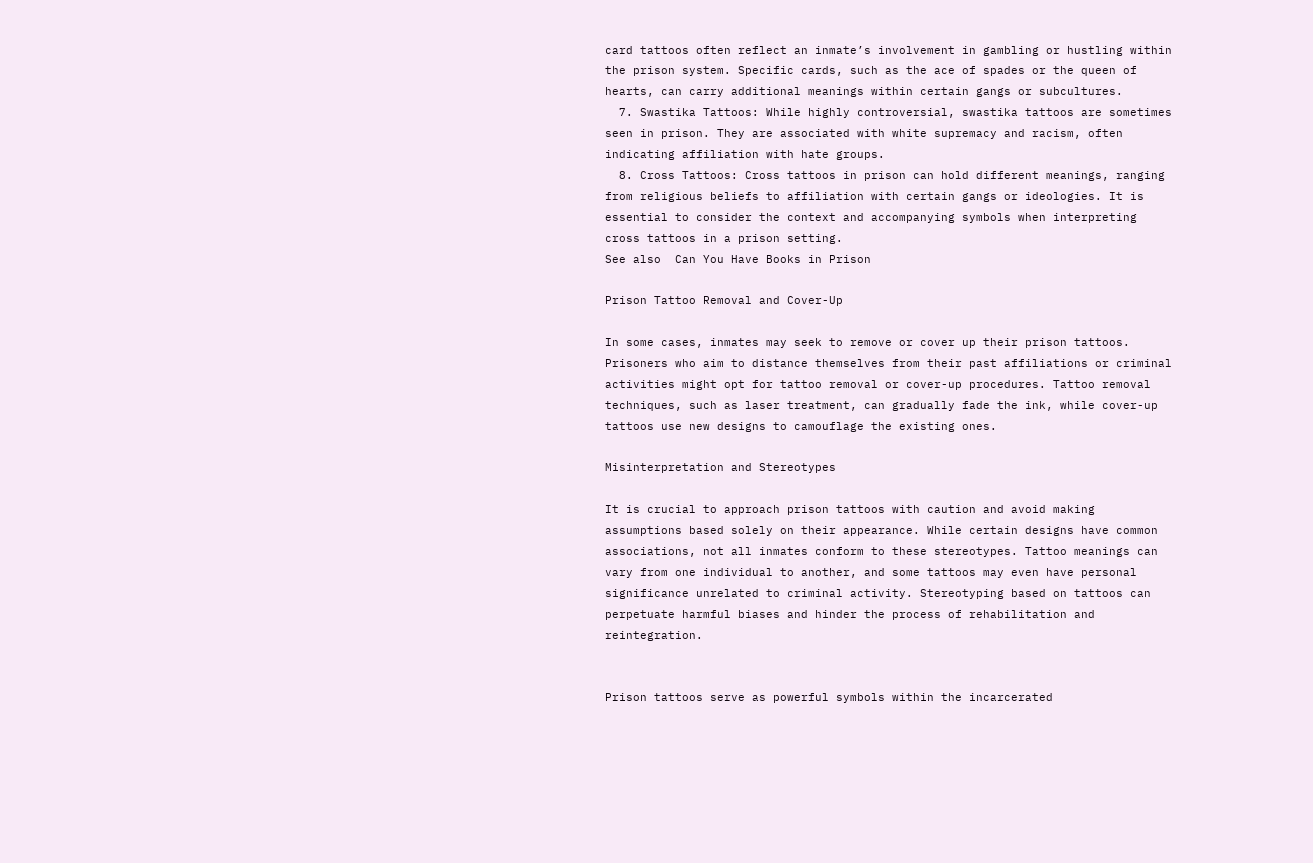card tattoos often reflect an inmate’s involvement in gambling or hustling within the prison system. Specific cards, such as the ace of spades or the queen of hearts, can carry additional meanings within certain gangs or subcultures.
  7. Swastika Tattoos: While highly controversial, swastika tattoos are sometimes seen in prison. They are associated with white supremacy and racism, often indicating affiliation with hate groups.
  8. Cross Tattoos: Cross tattoos in prison can hold different meanings, ranging from religious beliefs to affiliation with certain gangs or ideologies. It is essential to consider the context and accompanying symbols when interpreting cross tattoos in a prison setting.
See also  Can You Have Books in Prison

Prison Tattoo Removal and Cover-Up

In some cases, inmates may seek to remove or cover up their prison tattoos. Prisoners who aim to distance themselves from their past affiliations or criminal activities might opt for tattoo removal or cover-up procedures. Tattoo removal techniques, such as laser treatment, can gradually fade the ink, while cover-up tattoos use new designs to camouflage the existing ones.

Misinterpretation and Stereotypes

It is crucial to approach prison tattoos with caution and avoid making assumptions based solely on their appearance. While certain designs have common associations, not all inmates conform to these stereotypes. Tattoo meanings can vary from one individual to another, and some tattoos may even have personal significance unrelated to criminal activity. Stereotyping based on tattoos can perpetuate harmful biases and hinder the process of rehabilitation and reintegration.


Prison tattoos serve as powerful symbols within the incarcerated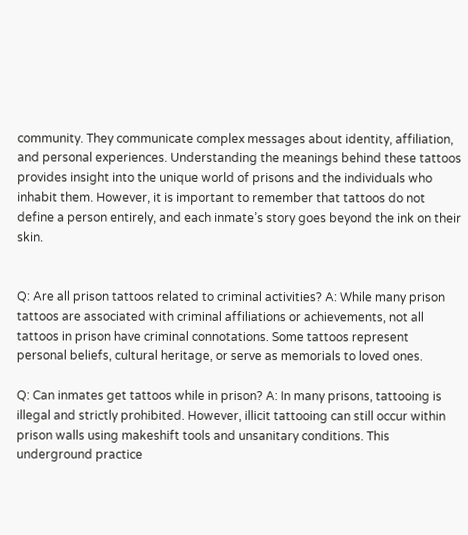community. They communicate complex messages about identity, affiliation, and personal experiences. Understanding the meanings behind these tattoos provides insight into the unique world of prisons and the individuals who inhabit them. However, it is important to remember that tattoos do not define a person entirely, and each inmate’s story goes beyond the ink on their skin.


Q: Are all prison tattoos related to criminal activities? A: While many prison tattoos are associated with criminal affiliations or achievements, not all tattoos in prison have criminal connotations. Some tattoos represent personal beliefs, cultural heritage, or serve as memorials to loved ones.

Q: Can inmates get tattoos while in prison? A: In many prisons, tattooing is illegal and strictly prohibited. However, illicit tattooing can still occur within prison walls using makeshift tools and unsanitary conditions. This underground practice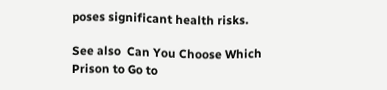poses significant health risks.

See also  Can You Choose Which Prison to Go to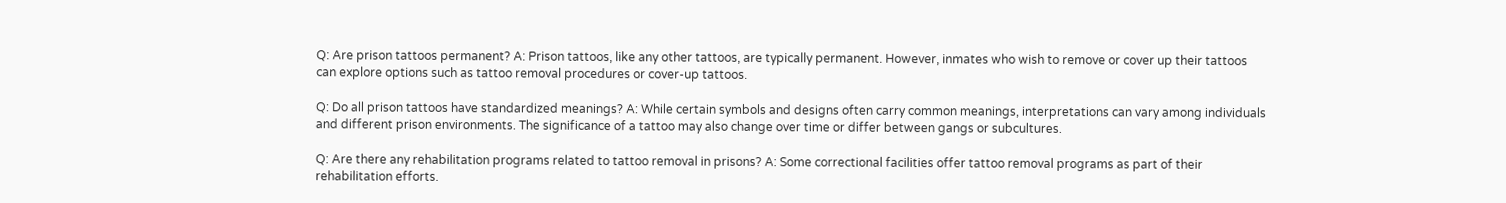Q: Are prison tattoos permanent? A: Prison tattoos, like any other tattoos, are typically permanent. However, inmates who wish to remove or cover up their tattoos can explore options such as tattoo removal procedures or cover-up tattoos.

Q: Do all prison tattoos have standardized meanings? A: While certain symbols and designs often carry common meanings, interpretations can vary among individuals and different prison environments. The significance of a tattoo may also change over time or differ between gangs or subcultures.

Q: Are there any rehabilitation programs related to tattoo removal in prisons? A: Some correctional facilities offer tattoo removal programs as part of their rehabilitation efforts.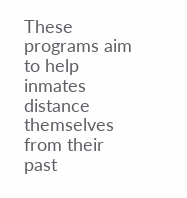These programs aim to help inmates distance themselves from their past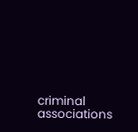criminal associations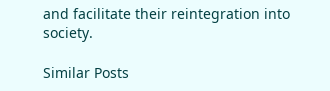and facilitate their reintegration into society.

Similar Posts